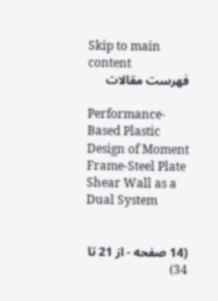Skip to main content
فهرست مقالات

Performance-Based Plastic Design of Moment Frame-Steel Plate Shear Wall as a Dual System


(14 صفحه - از 21 تا 34)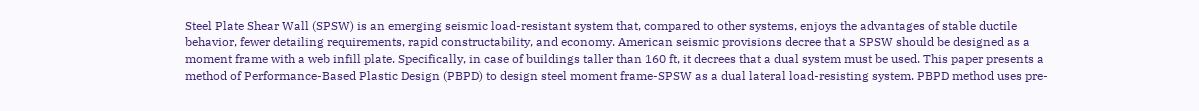Steel Plate Shear Wall (SPSW) is an emerging seismic load-resistant system that, compared to other systems, enjoys the advantages of stable ductile behavior, fewer detailing requirements, rapid constructability, and economy. American seismic provisions decree that a SPSW should be designed as a moment frame with a web infill plate. Specifically, in case of buildings taller than 160 ft, it decrees that a dual system must be used. This paper presents a method of Performance-Based Plastic Design (PBPD) to design steel moment frame-SPSW as a dual lateral load-resisting system. PBPD method uses pre-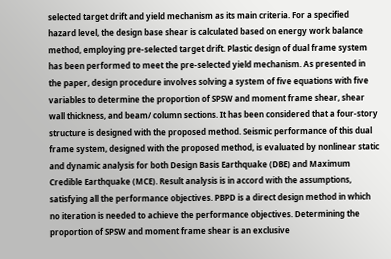selected target drift and yield mechanism as its main criteria. For a specified hazard level, the design base shear is calculated based on energy work balance method, employing pre-selected target drift. Plastic design of dual frame system has been performed to meet the pre-selected yield mechanism. As presented in the paper, design procedure involves solving a system of five equations with five variables to determine the proportion of SPSW and moment frame shear, shear wall thickness, and beam/ column sections. It has been considered that a four-story structure is designed with the proposed method. Seismic performance of this dual frame system, designed with the proposed method, is evaluated by nonlinear static and dynamic analysis for both Design Basis Earthquake (DBE) and Maximum Credible Earthquake (MCE). Result analysis is in accord with the assumptions, satisfying all the performance objectives. PBPD is a direct design method in which no iteration is needed to achieve the performance objectives. Determining the proportion of SPSW and moment frame shear is an exclusive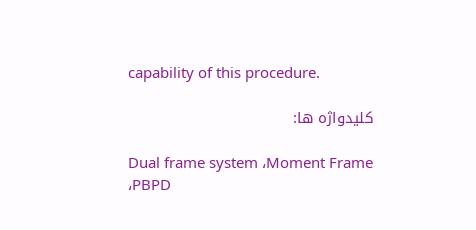capability of this procedure.

کلیدواژه ها:

Dual frame system ،Moment Frame ،PBPD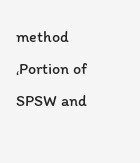method ،Portion of SPSW and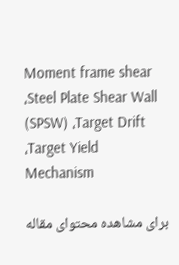Moment frame shear ،Steel Plate Shear Wall (SPSW) ،Target Drift ،Target Yield Mechanism

برای مشاهده محتوای مقاله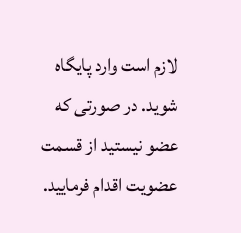لازم است وارد پایگاه شوید. در صورتی که عضو نیستید از قسمت عضویت اقدام فرمایید.